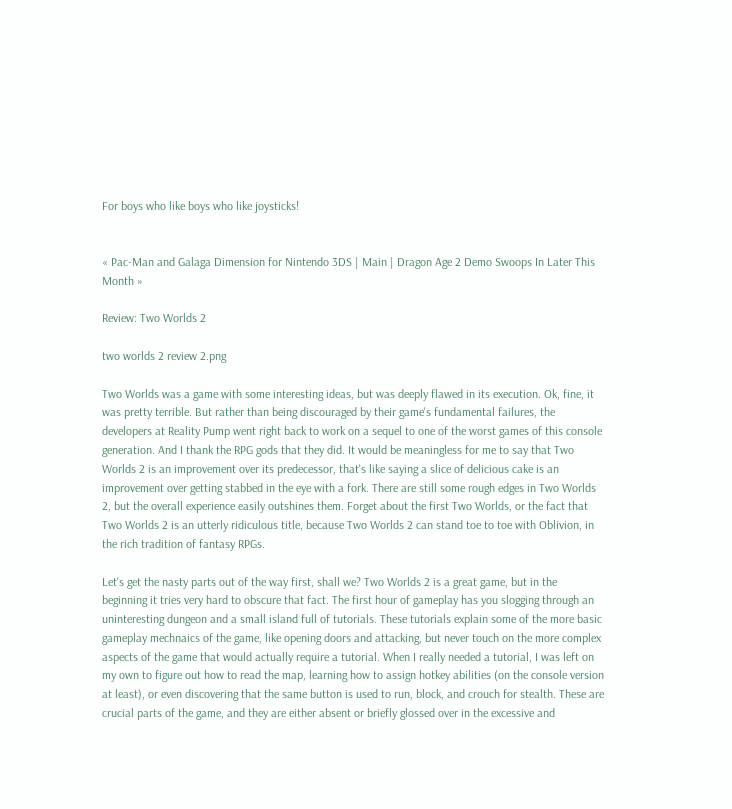For boys who like boys who like joysticks!


« Pac-Man and Galaga Dimension for Nintendo 3DS | Main | Dragon Age 2 Demo Swoops In Later This Month »

Review: Two Worlds 2

two worlds 2 review 2.png

Two Worlds was a game with some interesting ideas, but was deeply flawed in its execution. Ok, fine, it was pretty terrible. But rather than being discouraged by their game's fundamental failures, the developers at Reality Pump went right back to work on a sequel to one of the worst games of this console generation. And I thank the RPG gods that they did. It would be meaningless for me to say that Two Worlds 2 is an improvement over its predecessor, that's like saying a slice of delicious cake is an improvement over getting stabbed in the eye with a fork. There are still some rough edges in Two Worlds 2, but the overall experience easily outshines them. Forget about the first Two Worlds, or the fact that Two Worlds 2 is an utterly ridiculous title, because Two Worlds 2 can stand toe to toe with Oblivion, in the rich tradition of fantasy RPGs.

Let's get the nasty parts out of the way first, shall we? Two Worlds 2 is a great game, but in the beginning it tries very hard to obscure that fact. The first hour of gameplay has you slogging through an uninteresting dungeon and a small island full of tutorials. These tutorials explain some of the more basic gameplay mechnaics of the game, like opening doors and attacking, but never touch on the more complex aspects of the game that would actually require a tutorial. When I really needed a tutorial, I was left on my own to figure out how to read the map, learning how to assign hotkey abilities (on the console version at least), or even discovering that the same button is used to run, block, and crouch for stealth. These are crucial parts of the game, and they are either absent or briefly glossed over in the excessive and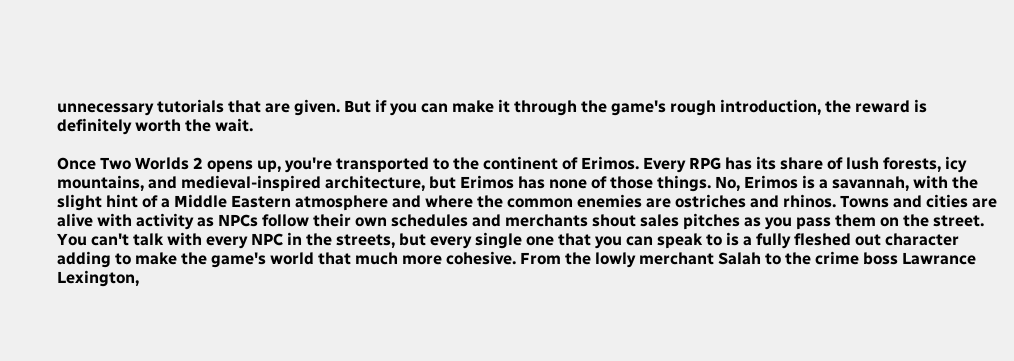unnecessary tutorials that are given. But if you can make it through the game's rough introduction, the reward is definitely worth the wait.

Once Two Worlds 2 opens up, you're transported to the continent of Erimos. Every RPG has its share of lush forests, icy mountains, and medieval-inspired architecture, but Erimos has none of those things. No, Erimos is a savannah, with the slight hint of a Middle Eastern atmosphere and where the common enemies are ostriches and rhinos. Towns and cities are alive with activity as NPCs follow their own schedules and merchants shout sales pitches as you pass them on the street. You can't talk with every NPC in the streets, but every single one that you can speak to is a fully fleshed out character adding to make the game's world that much more cohesive. From the lowly merchant Salah to the crime boss Lawrance Lexington,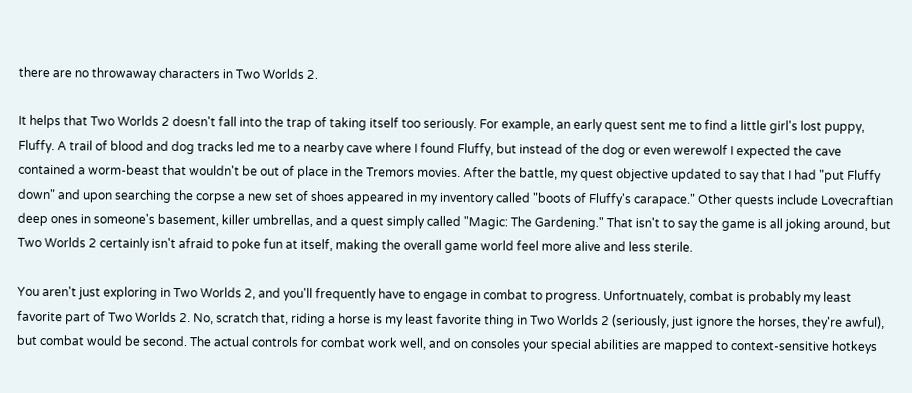there are no throwaway characters in Two Worlds 2.

It helps that Two Worlds 2 doesn't fall into the trap of taking itself too seriously. For example, an early quest sent me to find a little girl's lost puppy, Fluffy. A trail of blood and dog tracks led me to a nearby cave where I found Fluffy, but instead of the dog or even werewolf I expected the cave contained a worm-beast that wouldn't be out of place in the Tremors movies. After the battle, my quest objective updated to say that I had "put Fluffy down" and upon searching the corpse a new set of shoes appeared in my inventory called "boots of Fluffy's carapace." Other quests include Lovecraftian deep ones in someone's basement, killer umbrellas, and a quest simply called "Magic: The Gardening." That isn't to say the game is all joking around, but Two Worlds 2 certainly isn't afraid to poke fun at itself, making the overall game world feel more alive and less sterile.

You aren't just exploring in Two Worlds 2, and you'll frequently have to engage in combat to progress. Unfortnuately, combat is probably my least favorite part of Two Worlds 2. No, scratch that, riding a horse is my least favorite thing in Two Worlds 2 (seriously, just ignore the horses, they're awful), but combat would be second. The actual controls for combat work well, and on consoles your special abilities are mapped to context-sensitive hotkeys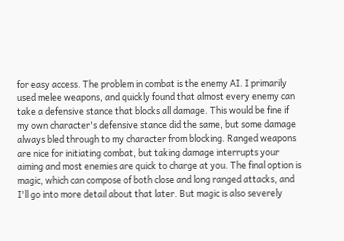for easy access. The problem in combat is the enemy AI. I primarily used melee weapons, and quickly found that almost every enemy can take a defensive stance that blocks all damage. This would be fine if my own character's defensive stance did the same, but some damage always bled through to my character from blocking. Ranged weapons are nice for initiating combat, but taking damage interrupts your aiming and most enemies are quick to charge at you. The final option is magic, which can compose of both close and long ranged attacks, and I'll go into more detail about that later. But magic is also severely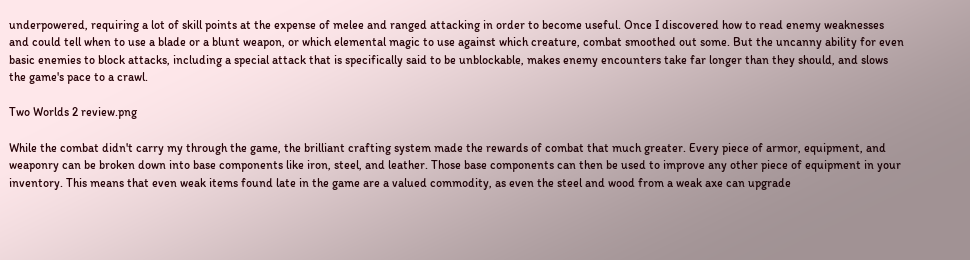underpowered, requiring a lot of skill points at the expense of melee and ranged attacking in order to become useful. Once I discovered how to read enemy weaknesses and could tell when to use a blade or a blunt weapon, or which elemental magic to use against which creature, combat smoothed out some. But the uncanny ability for even basic enemies to block attacks, including a special attack that is specifically said to be unblockable, makes enemy encounters take far longer than they should, and slows the game's pace to a crawl.

Two Worlds 2 review.png

While the combat didn't carry my through the game, the brilliant crafting system made the rewards of combat that much greater. Every piece of armor, equipment, and weaponry can be broken down into base components like iron, steel, and leather. Those base components can then be used to improve any other piece of equipment in your inventory. This means that even weak items found late in the game are a valued commodity, as even the steel and wood from a weak axe can upgrade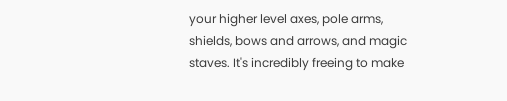your higher level axes, pole arms, shields, bows and arrows, and magic staves. It's incredibly freeing to make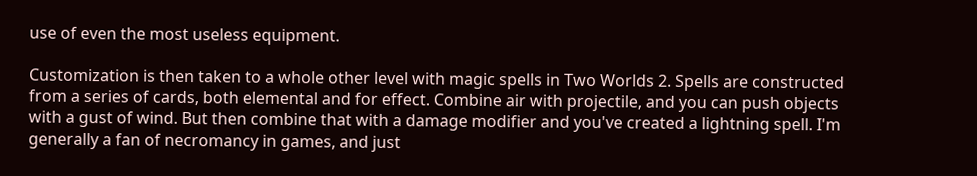use of even the most useless equipment.

Customization is then taken to a whole other level with magic spells in Two Worlds 2. Spells are constructed from a series of cards, both elemental and for effect. Combine air with projectile, and you can push objects with a gust of wind. But then combine that with a damage modifier and you've created a lightning spell. I'm generally a fan of necromancy in games, and just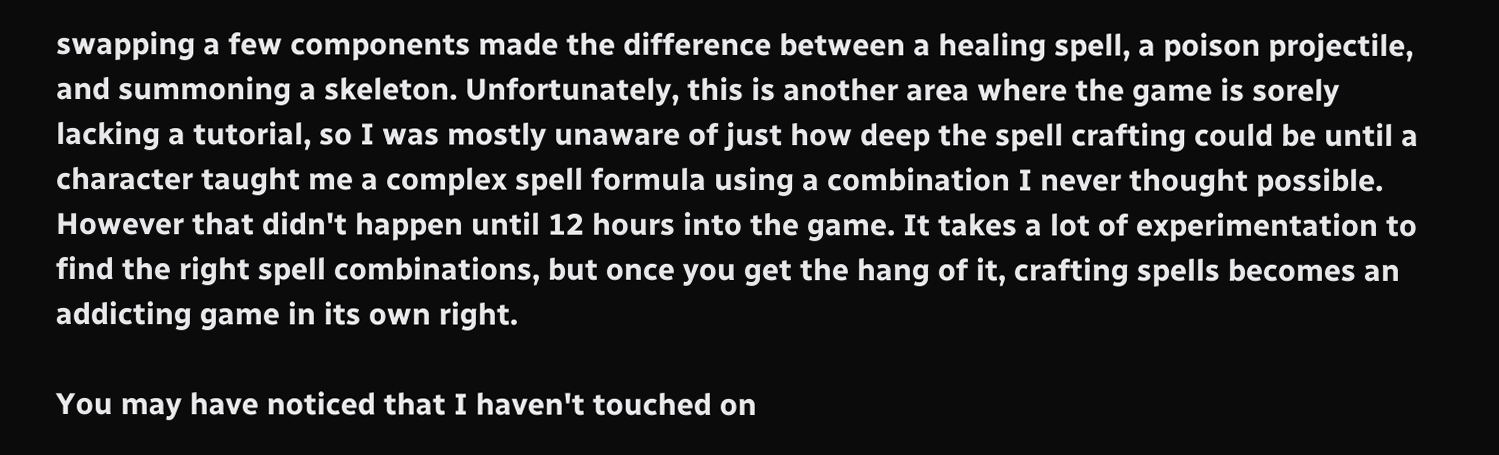swapping a few components made the difference between a healing spell, a poison projectile, and summoning a skeleton. Unfortunately, this is another area where the game is sorely lacking a tutorial, so I was mostly unaware of just how deep the spell crafting could be until a character taught me a complex spell formula using a combination I never thought possible. However that didn't happen until 12 hours into the game. It takes a lot of experimentation to find the right spell combinations, but once you get the hang of it, crafting spells becomes an addicting game in its own right.

You may have noticed that I haven't touched on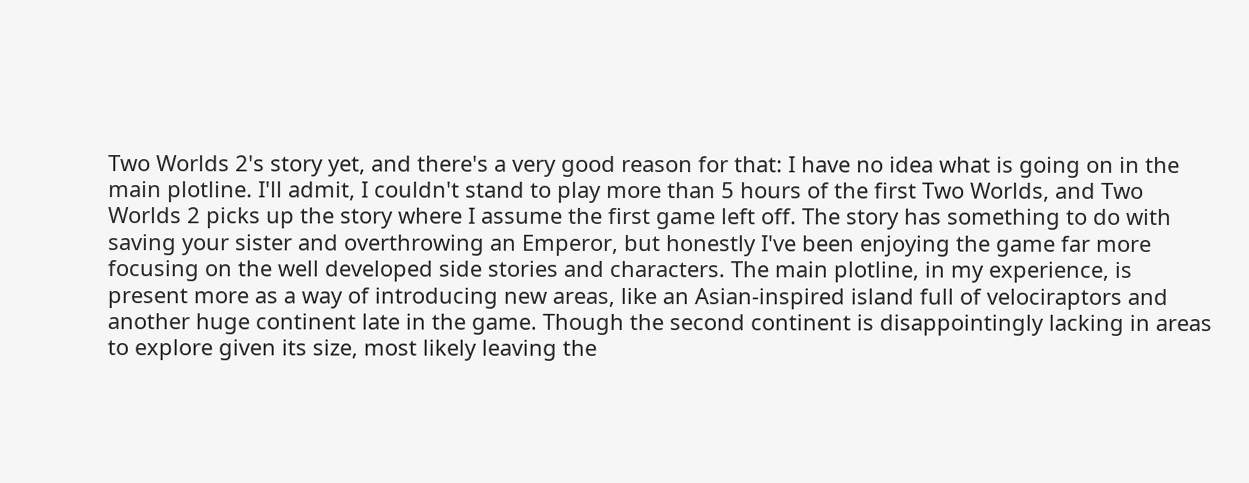Two Worlds 2's story yet, and there's a very good reason for that: I have no idea what is going on in the main plotline. I'll admit, I couldn't stand to play more than 5 hours of the first Two Worlds, and Two Worlds 2 picks up the story where I assume the first game left off. The story has something to do with saving your sister and overthrowing an Emperor, but honestly I've been enjoying the game far more focusing on the well developed side stories and characters. The main plotline, in my experience, is present more as a way of introducing new areas, like an Asian-inspired island full of velociraptors and another huge continent late in the game. Though the second continent is disappointingly lacking in areas to explore given its size, most likely leaving the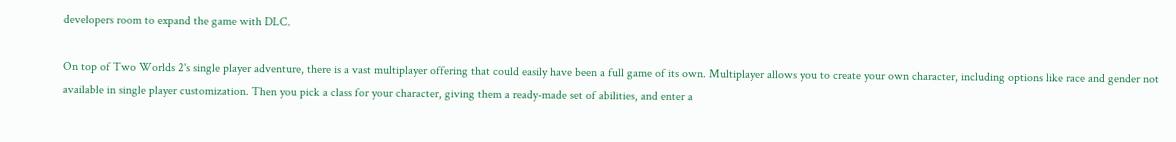developers room to expand the game with DLC.

On top of Two Worlds 2's single player adventure, there is a vast multiplayer offering that could easily have been a full game of its own. Multiplayer allows you to create your own character, including options like race and gender not available in single player customization. Then you pick a class for your character, giving them a ready-made set of abilities, and enter a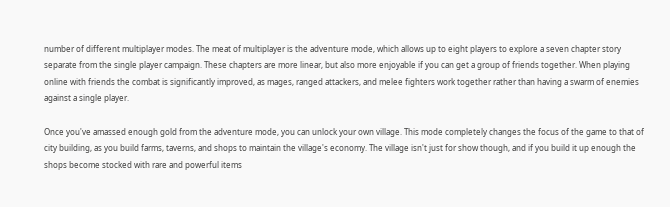number of different multiplayer modes. The meat of multiplayer is the adventure mode, which allows up to eight players to explore a seven chapter story separate from the single player campaign. These chapters are more linear, but also more enjoyable if you can get a group of friends together. When playing online with friends the combat is significantly improved, as mages, ranged attackers, and melee fighters work together rather than having a swarm of enemies against a single player.

Once you've amassed enough gold from the adventure mode, you can unlock your own village. This mode completely changes the focus of the game to that of city building, as you build farms, taverns, and shops to maintain the village's economy. The village isn't just for show though, and if you build it up enough the shops become stocked with rare and powerful items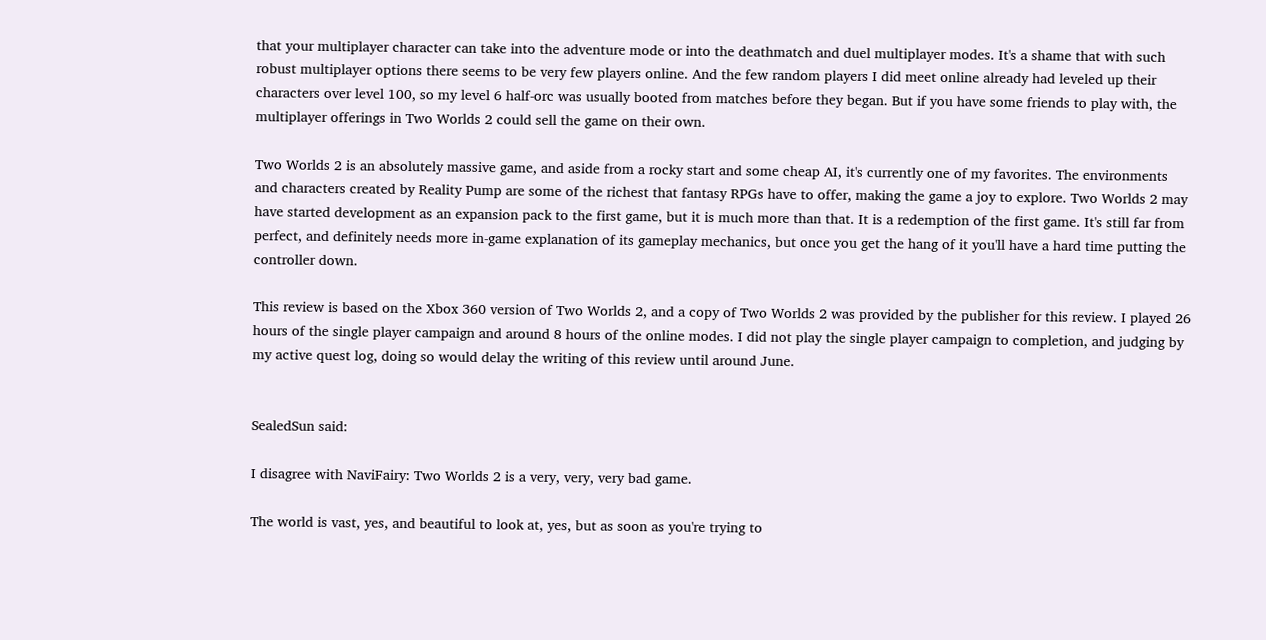that your multiplayer character can take into the adventure mode or into the deathmatch and duel multiplayer modes. It's a shame that with such robust multiplayer options there seems to be very few players online. And the few random players I did meet online already had leveled up their characters over level 100, so my level 6 half-orc was usually booted from matches before they began. But if you have some friends to play with, the multiplayer offerings in Two Worlds 2 could sell the game on their own.

Two Worlds 2 is an absolutely massive game, and aside from a rocky start and some cheap AI, it's currently one of my favorites. The environments and characters created by Reality Pump are some of the richest that fantasy RPGs have to offer, making the game a joy to explore. Two Worlds 2 may have started development as an expansion pack to the first game, but it is much more than that. It is a redemption of the first game. It's still far from perfect, and definitely needs more in-game explanation of its gameplay mechanics, but once you get the hang of it you'll have a hard time putting the controller down.

This review is based on the Xbox 360 version of Two Worlds 2, and a copy of Two Worlds 2 was provided by the publisher for this review. I played 26 hours of the single player campaign and around 8 hours of the online modes. I did not play the single player campaign to completion, and judging by my active quest log, doing so would delay the writing of this review until around June.


SealedSun said:

I disagree with NaviFairy: Two Worlds 2 is a very, very, very bad game.

The world is vast, yes, and beautiful to look at, yes, but as soon as you're trying to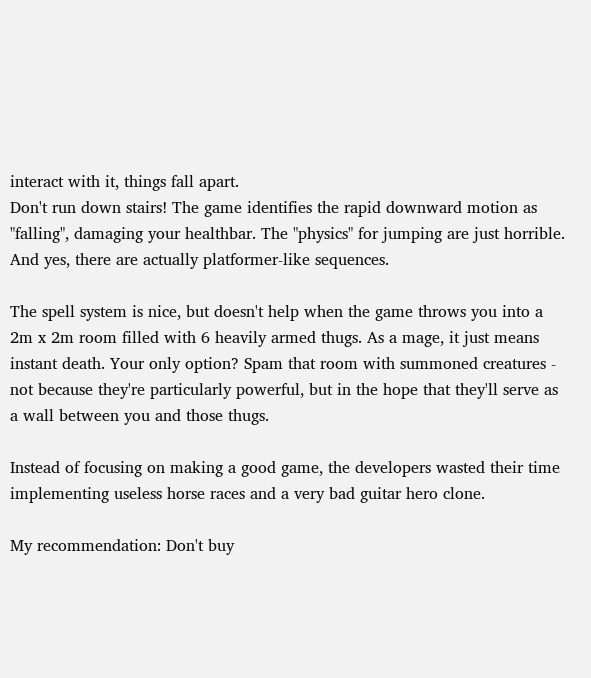interact with it, things fall apart.
Don't run down stairs! The game identifies the rapid downward motion as "falling", damaging your healthbar. The "physics" for jumping are just horrible. And yes, there are actually platformer-like sequences.

The spell system is nice, but doesn't help when the game throws you into a 2m x 2m room filled with 6 heavily armed thugs. As a mage, it just means instant death. Your only option? Spam that room with summoned creatures - not because they're particularly powerful, but in the hope that they'll serve as a wall between you and those thugs.

Instead of focusing on making a good game, the developers wasted their time implementing useless horse races and a very bad guitar hero clone.

My recommendation: Don't buy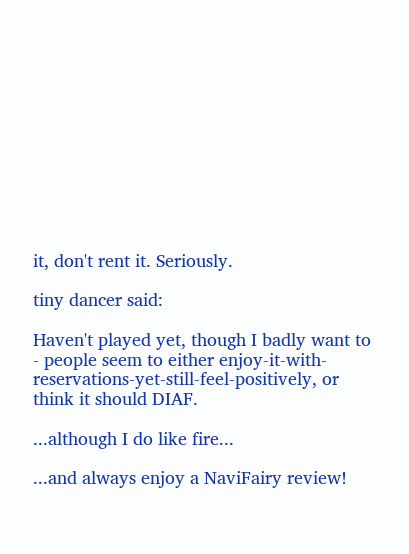it, don't rent it. Seriously.

tiny dancer said:

Haven't played yet, though I badly want to - people seem to either enjoy-it-with-reservations-yet-still-feel-positively, or think it should DIAF.

...although I do like fire...

...and always enjoy a NaviFairy review!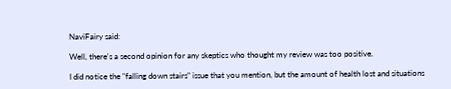NaviFairy said:

Well, there's a second opinion for any skeptics who thought my review was too positive.

I did notice the "falling down stairs" issue that you mention, but the amount of health lost and situations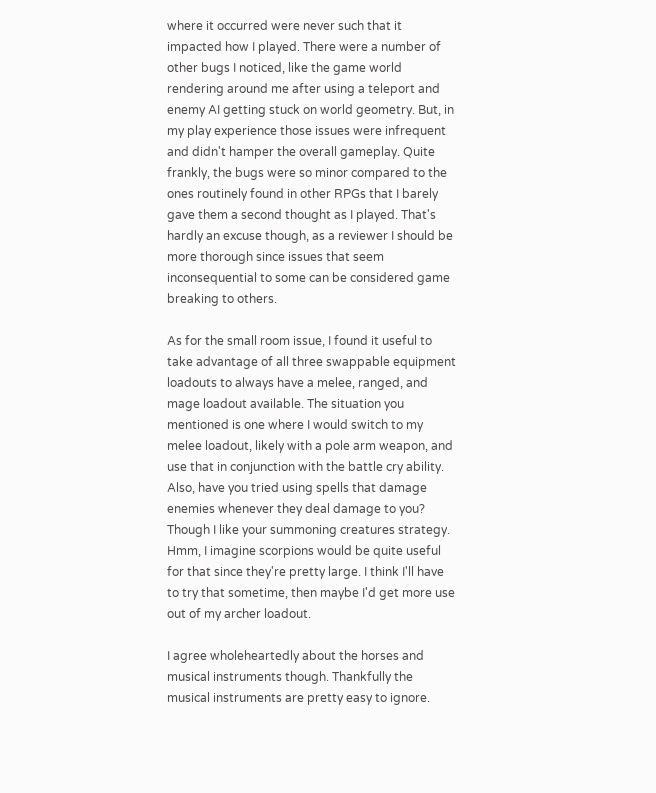where it occurred were never such that it impacted how I played. There were a number of other bugs I noticed, like the game world rendering around me after using a teleport and enemy AI getting stuck on world geometry. But, in my play experience those issues were infrequent and didn't hamper the overall gameplay. Quite frankly, the bugs were so minor compared to the ones routinely found in other RPGs that I barely gave them a second thought as I played. That's hardly an excuse though, as a reviewer I should be more thorough since issues that seem inconsequential to some can be considered game breaking to others.

As for the small room issue, I found it useful to take advantage of all three swappable equipment loadouts to always have a melee, ranged, and mage loadout available. The situation you mentioned is one where I would switch to my melee loadout, likely with a pole arm weapon, and use that in conjunction with the battle cry ability. Also, have you tried using spells that damage enemies whenever they deal damage to you? Though I like your summoning creatures strategy. Hmm, I imagine scorpions would be quite useful for that since they're pretty large. I think I'll have to try that sometime, then maybe I'd get more use out of my archer loadout.

I agree wholeheartedly about the horses and musical instruments though. Thankfully the musical instruments are pretty easy to ignore.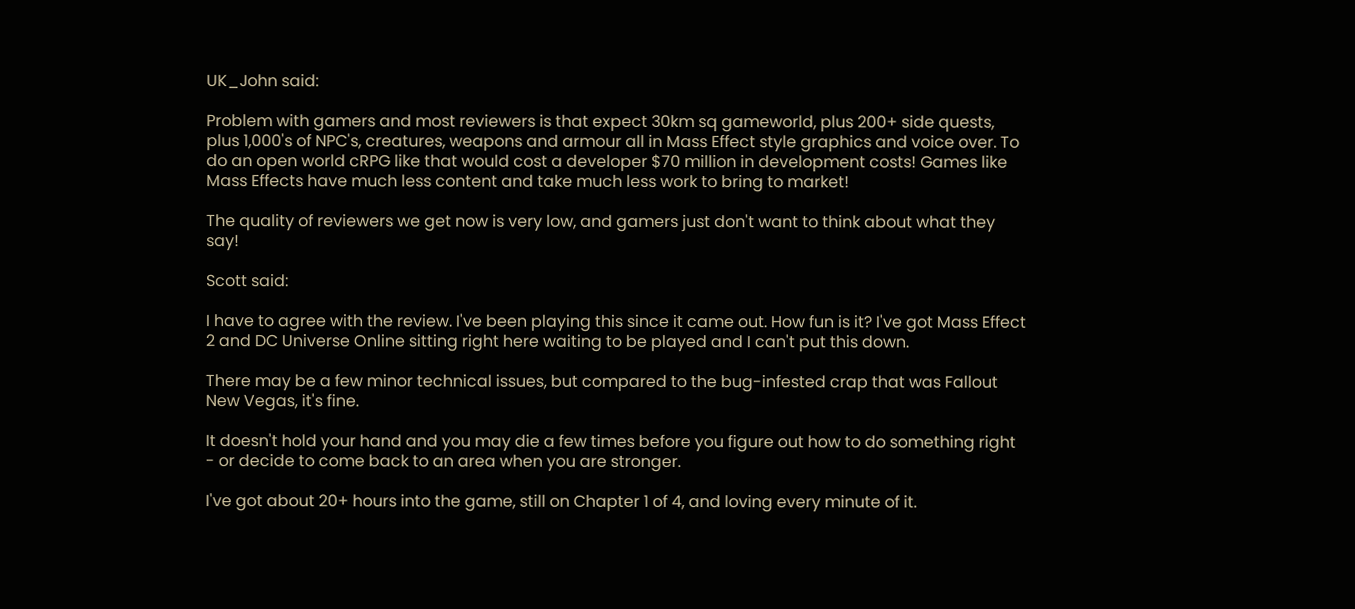UK_John said:

Problem with gamers and most reviewers is that expect 30km sq gameworld, plus 200+ side quests, plus 1,000's of NPC's, creatures, weapons and armour all in Mass Effect style graphics and voice over. To do an open world cRPG like that would cost a developer $70 million in development costs! Games like Mass Effects have much less content and take much less work to bring to market!

The quality of reviewers we get now is very low, and gamers just don't want to think about what they say!

Scott said:

I have to agree with the review. I've been playing this since it came out. How fun is it? I've got Mass Effect 2 and DC Universe Online sitting right here waiting to be played and I can't put this down.

There may be a few minor technical issues, but compared to the bug-infested crap that was Fallout New Vegas, it's fine.

It doesn't hold your hand and you may die a few times before you figure out how to do something right - or decide to come back to an area when you are stronger.

I've got about 20+ hours into the game, still on Chapter 1 of 4, and loving every minute of it.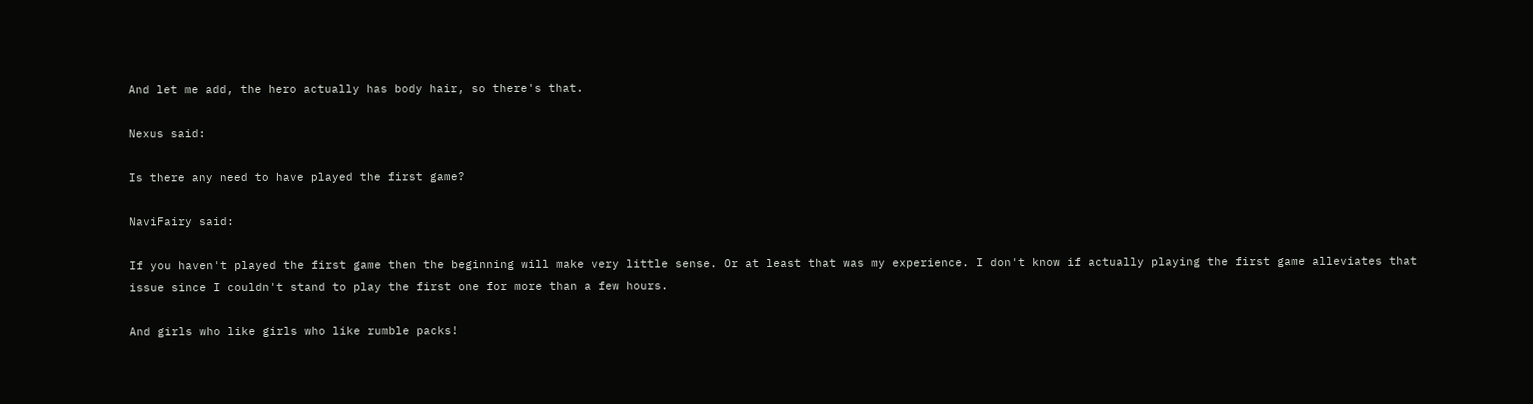And let me add, the hero actually has body hair, so there's that.

Nexus said:

Is there any need to have played the first game?

NaviFairy said:

If you haven't played the first game then the beginning will make very little sense. Or at least that was my experience. I don't know if actually playing the first game alleviates that issue since I couldn't stand to play the first one for more than a few hours.

And girls who like girls who like rumble packs!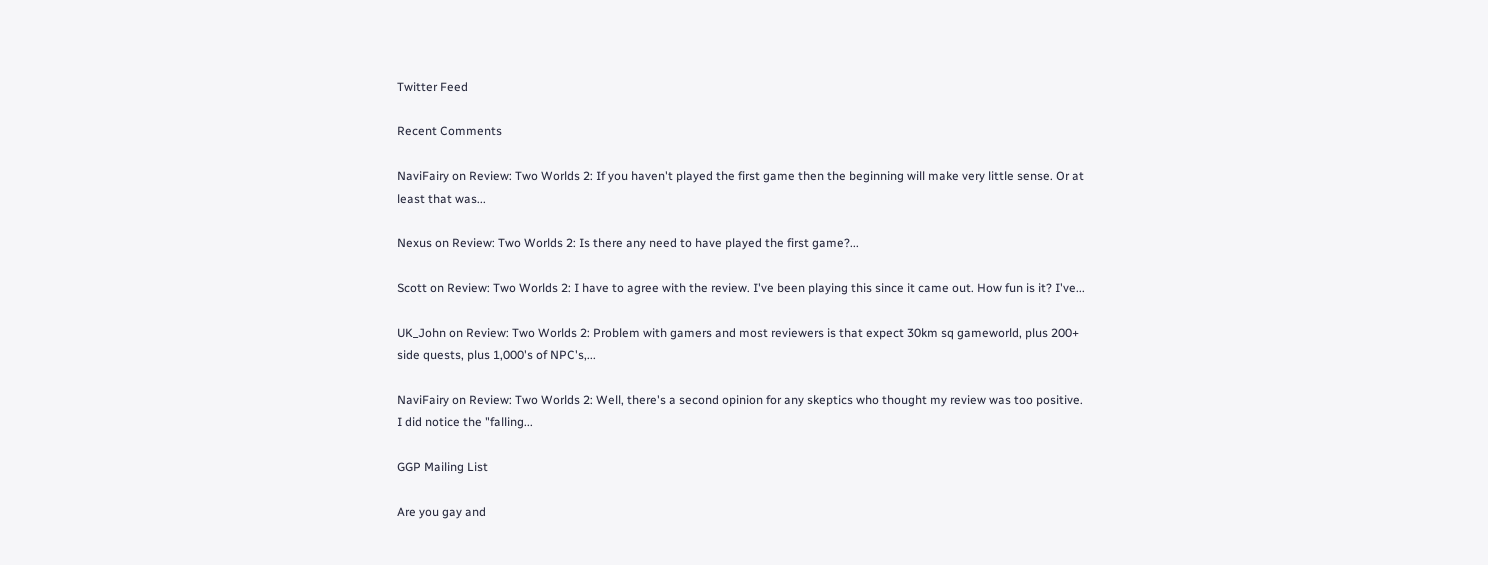Twitter Feed

Recent Comments

NaviFairy on Review: Two Worlds 2: If you haven't played the first game then the beginning will make very little sense. Or at least that was...

Nexus on Review: Two Worlds 2: Is there any need to have played the first game?...

Scott on Review: Two Worlds 2: I have to agree with the review. I've been playing this since it came out. How fun is it? I've...

UK_John on Review: Two Worlds 2: Problem with gamers and most reviewers is that expect 30km sq gameworld, plus 200+ side quests, plus 1,000's of NPC's,...

NaviFairy on Review: Two Worlds 2: Well, there's a second opinion for any skeptics who thought my review was too positive. I did notice the "falling...

GGP Mailing List

Are you gay and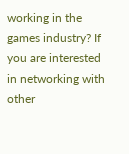working in the games industry? If you are interested in networking with other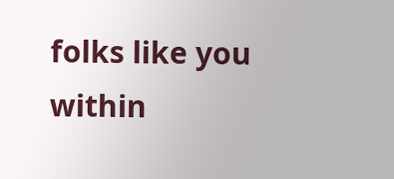folks like you within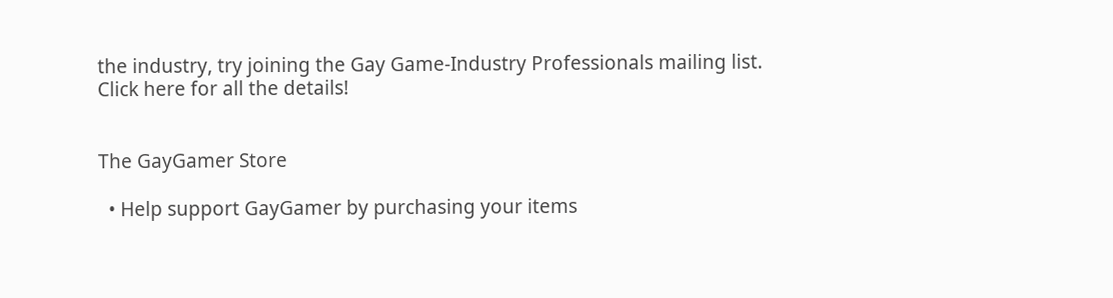the industry, try joining the Gay Game-Industry Professionals mailing list. Click here for all the details!


The GayGamer Store

  • Help support GayGamer by purchasing your items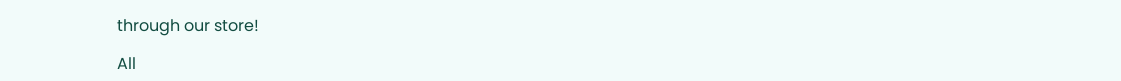through our store!

All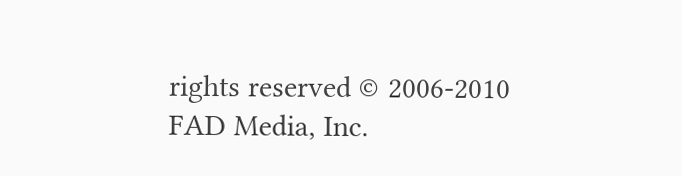rights reserved © 2006-2010 FAD Media, Inc.